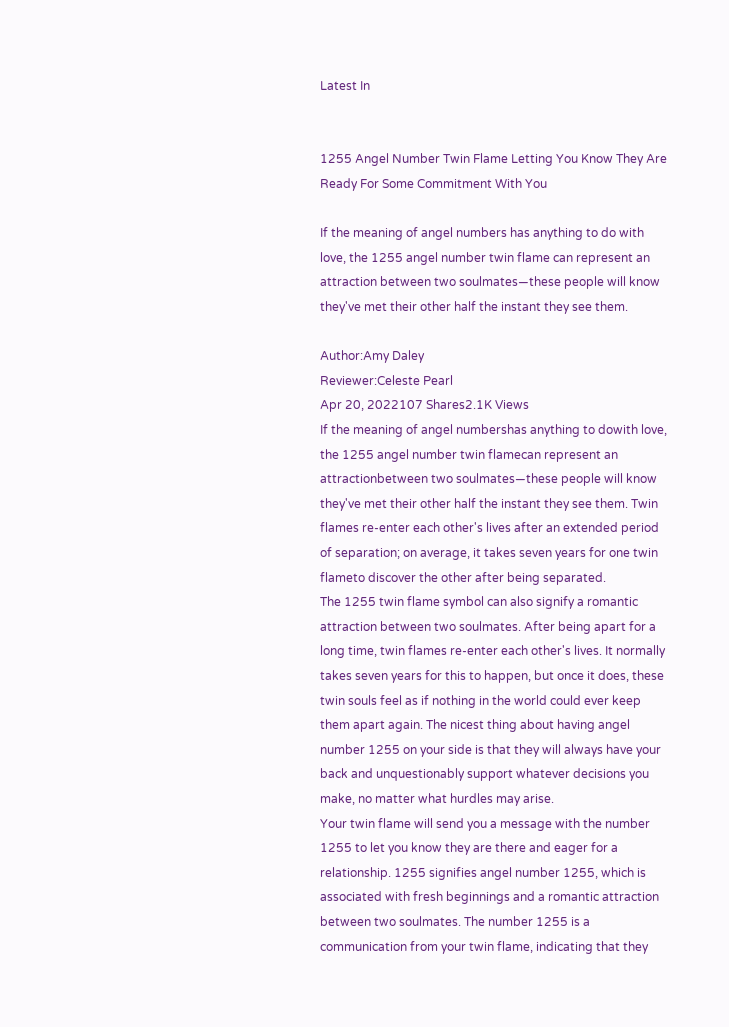Latest In


1255 Angel Number Twin Flame Letting You Know They Are Ready For Some Commitment With You

If the meaning of angel numbers has anything to do with love, the 1255 angel number twin flame can represent an attraction between two soulmates—these people will know they've met their other half the instant they see them.

Author:Amy Daley
Reviewer:Celeste Pearl
Apr 20, 2022107 Shares2.1K Views
If the meaning of angel numbershas anything to dowith love, the 1255 angel number twin flamecan represent an attractionbetween two soulmates—these people will know they've met their other half the instant they see them. Twin flames re-enter each other's lives after an extended period of separation; on average, it takes seven years for one twin flameto discover the other after being separated.
The 1255 twin flame symbol can also signify a romantic attraction between two soulmates. After being apart for a long time, twin flames re-enter each other's lives. It normally takes seven years for this to happen, but once it does, these twin souls feel as if nothing in the world could ever keep them apart again. The nicest thing about having angel number 1255 on your side is that they will always have your back and unquestionably support whatever decisions you make, no matter what hurdles may arise.
Your twin flame will send you a message with the number 1255 to let you know they are there and eager for a relationship. 1255 signifies angel number 1255, which is associated with fresh beginnings and a romantic attraction between two soulmates. The number 1255 is a communication from your twin flame, indicating that they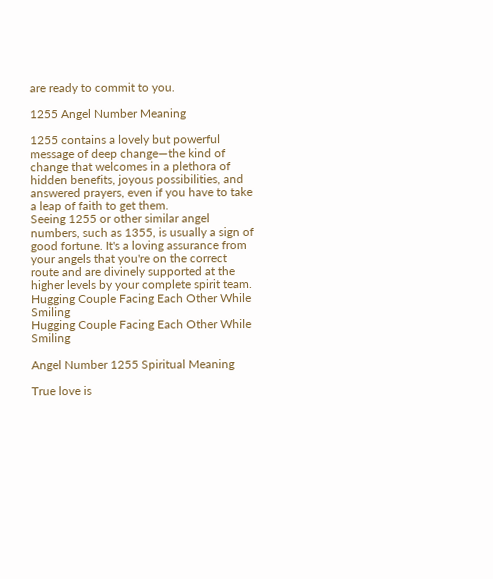are ready to commit to you.

1255 Angel Number Meaning

1255 contains a lovely but powerful message of deep change—the kind of change that welcomes in a plethora of hidden benefits, joyous possibilities, and answered prayers, even if you have to take a leap of faith to get them.
Seeing 1255 or other similar angel numbers, such as 1355, is usually a sign of good fortune. It's a loving assurance from your angels that you're on the correct route and are divinely supported at the higher levels by your complete spirit team.
Hugging Couple Facing Each Other While Smiling
Hugging Couple Facing Each Other While Smiling

Angel Number 1255 Spiritual Meaning

True love is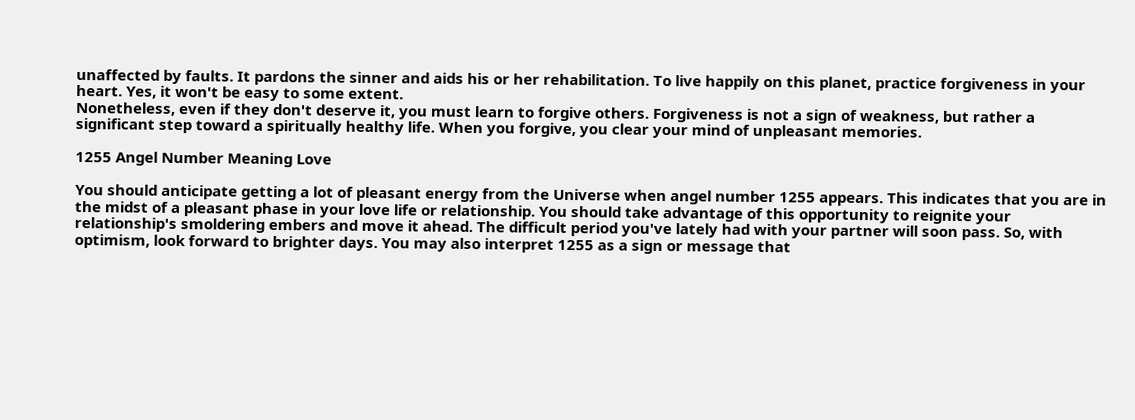unaffected by faults. It pardons the sinner and aids his or her rehabilitation. To live happily on this planet, practice forgiveness in your heart. Yes, it won't be easy to some extent.
Nonetheless, even if they don't deserve it, you must learn to forgive others. Forgiveness is not a sign of weakness, but rather a significant step toward a spiritually healthy life. When you forgive, you clear your mind of unpleasant memories.

1255 Angel Number Meaning Love

You should anticipate getting a lot of pleasant energy from the Universe when angel number 1255 appears. This indicates that you are in the midst of a pleasant phase in your love life or relationship. You should take advantage of this opportunity to reignite your relationship's smoldering embers and move it ahead. The difficult period you've lately had with your partner will soon pass. So, with optimism, look forward to brighter days. You may also interpret 1255 as a sign or message that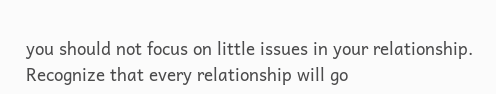you should not focus on little issues in your relationship. Recognize that every relationship will go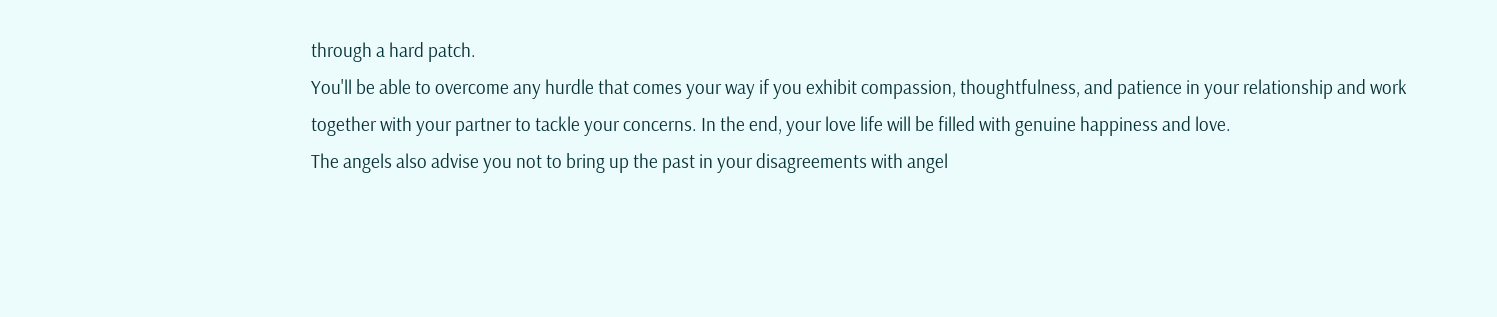through a hard patch.
You'll be able to overcome any hurdle that comes your way if you exhibit compassion, thoughtfulness, and patience in your relationship and work together with your partner to tackle your concerns. In the end, your love life will be filled with genuine happiness and love.
The angels also advise you not to bring up the past in your disagreements with angel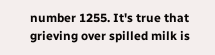number 1255. It's true that grieving over spilled milk is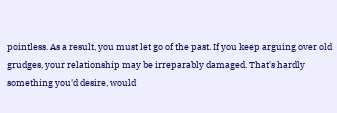pointless. As a result, you must let go of the past. If you keep arguing over old grudges, your relationship may be irreparably damaged. That's hardly something you'd desire, would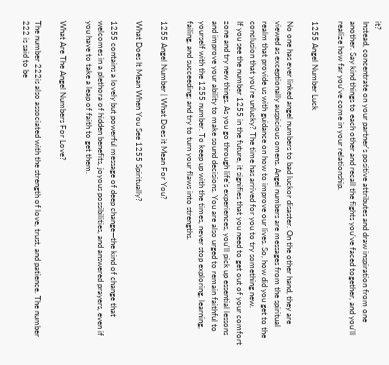it?
Instead, concentrate on your partner's positive attributes and draw inspiration from one another. Say kind things to each other and recall the fights you've faced together, and you'll realize how far you've come in your relationship.

1255 Angel Number Luck

No one has ever linked angel numbers to bad luckor disaster. On the other hand, they are viewed as exceptionally auspicious omens. Angel numbers are messages from the spiritual realm that provide us with guidance on how to improve our lives. So, how did you get to the conclusion that you're unlucky? The time has arrived for you to try something new.
If you see the number 1255 in the future, it signifies that you need to get out of your comfort zone and try new things. As you go through life's experiences, you'll pick up essential lessons and improve your ability to make sound decisions. You are also urged to remain faithful to yourself with the 1255 number. To keep up with the times, never stop exploring, learning, failing, and succeeding; and try to turn your flaws into strengths.

1255 Angel Number | What Does it Mean For You?

What Does It Mean When You See 1255 Spiritually?

1255 contains a lovely but powerful message of deep change—the kind of change that welcomes in a plethora of hidden benefits, joyous possibilities, and answered prayers, even if you have to take a leap of faith to get them.

What Are The Angel Numbers For Love?

The number 222is also associated with the strength of love, trust, and patience. The number 222 is said to be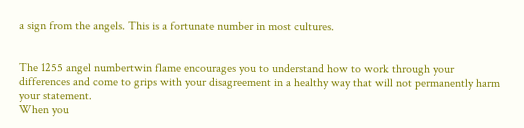a sign from the angels. This is a fortunate number in most cultures.


The 1255 angel numbertwin flame encourages you to understand how to work through your differences and come to grips with your disagreement in a healthy way that will not permanently harm your statement.
When you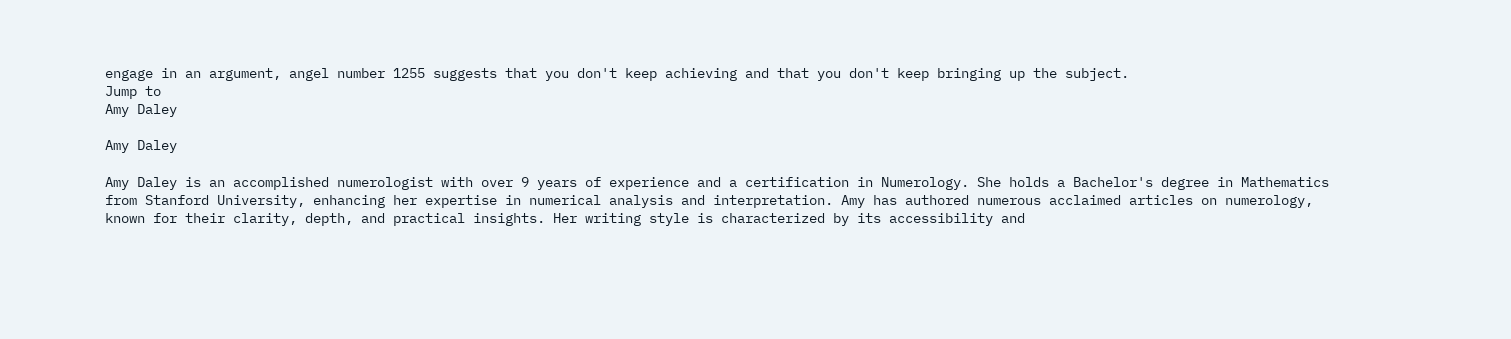engage in an argument, angel number 1255 suggests that you don't keep achieving and that you don't keep bringing up the subject.
Jump to
Amy Daley

Amy Daley

Amy Daley is an accomplished numerologist with over 9 years of experience and a certification in Numerology. She holds a Bachelor's degree in Mathematics from Stanford University, enhancing her expertise in numerical analysis and interpretation. Amy has authored numerous acclaimed articles on numerology, known for their clarity, depth, and practical insights. Her writing style is characterized by its accessibility and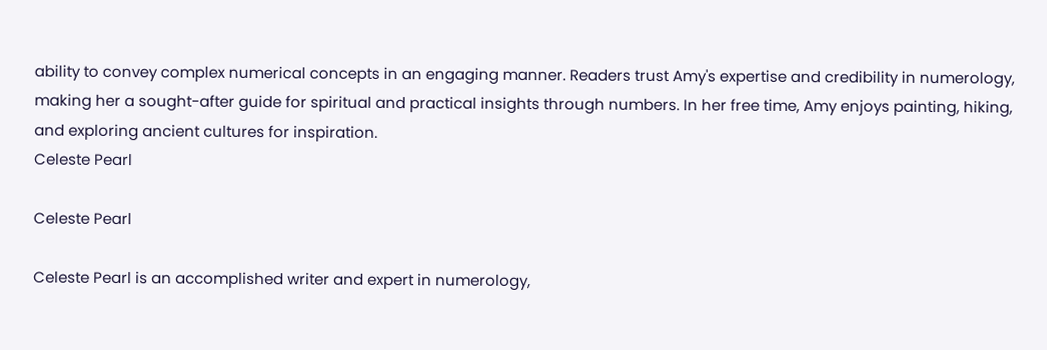ability to convey complex numerical concepts in an engaging manner. Readers trust Amy's expertise and credibility in numerology, making her a sought-after guide for spiritual and practical insights through numbers. In her free time, Amy enjoys painting, hiking, and exploring ancient cultures for inspiration.
Celeste Pearl

Celeste Pearl

Celeste Pearl is an accomplished writer and expert in numerology,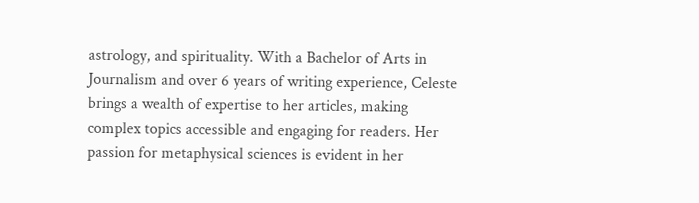astrology, and spirituality. With a Bachelor of Arts in Journalism and over 6 years of writing experience, Celeste brings a wealth of expertise to her articles, making complex topics accessible and engaging for readers. Her passion for metaphysical sciences is evident in her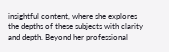insightful content, where she explores the depths of these subjects with clarity and depth. Beyond her professional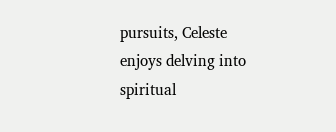pursuits, Celeste enjoys delving into spiritual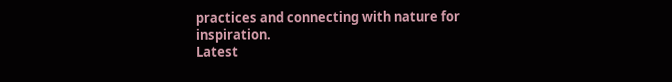practices and connecting with nature for inspiration.
Latest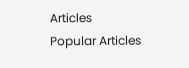Articles
Popular Articles